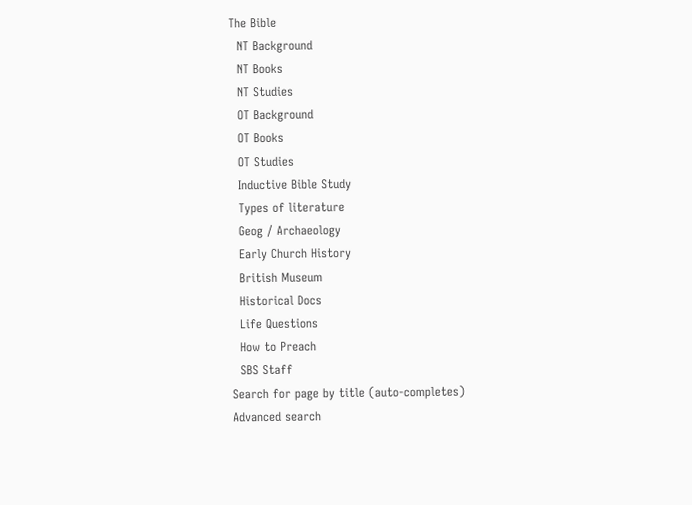The Bible
  NT Background
  NT Books
  NT Studies
  OT Background
  OT Books
  OT Studies
  Inductive Bible Study
  Types of literature
  Geog / Archaeology
  Early Church History
  British Museum
  Historical Docs
  Life Questions
  How to Preach
  SBS Staff
Search for page by title (auto-completes)
Advanced search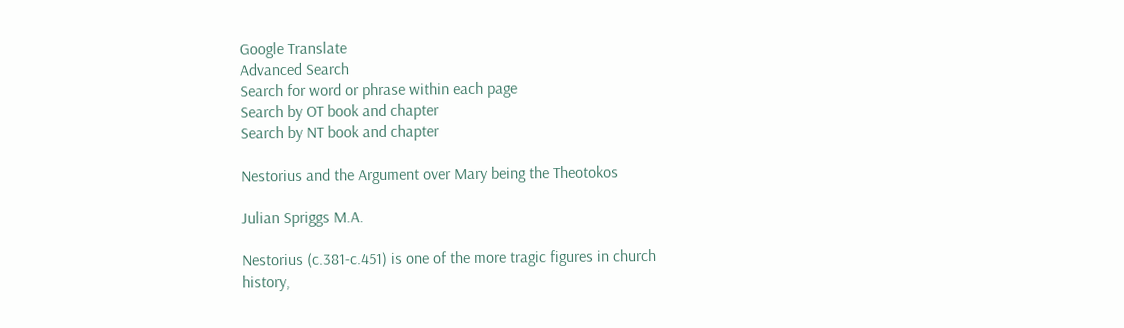Google Translate
Advanced Search
Search for word or phrase within each page
Search by OT book and chapter
Search by NT book and chapter

Nestorius and the Argument over Mary being the Theotokos

Julian Spriggs M.A.

Nestorius (c.381-c.451) is one of the more tragic figures in church history,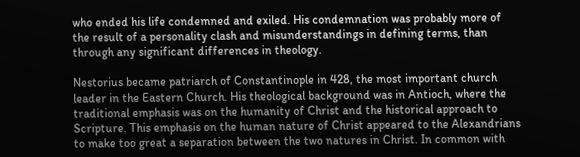who ended his life condemned and exiled. His condemnation was probably more of the result of a personality clash and misunderstandings in defining terms, than through any significant differences in theology.

Nestorius became patriarch of Constantinople in 428, the most important church leader in the Eastern Church. His theological background was in Antioch, where the traditional emphasis was on the humanity of Christ and the historical approach to Scripture. This emphasis on the human nature of Christ appeared to the Alexandrians to make too great a separation between the two natures in Christ. In common with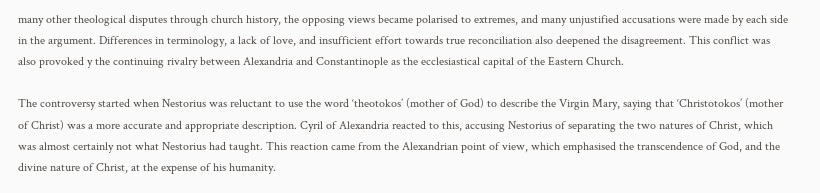many other theological disputes through church history, the opposing views became polarised to extremes, and many unjustified accusations were made by each side in the argument. Differences in terminology, a lack of love, and insufficient effort towards true reconciliation also deepened the disagreement. This conflict was also provoked y the continuing rivalry between Alexandria and Constantinople as the ecclesiastical capital of the Eastern Church.

The controversy started when Nestorius was reluctant to use the word ‘theotokos’ (mother of God) to describe the Virgin Mary, saying that ‘Christotokos’ (mother of Christ) was a more accurate and appropriate description. Cyril of Alexandria reacted to this, accusing Nestorius of separating the two natures of Christ, which was almost certainly not what Nestorius had taught. This reaction came from the Alexandrian point of view, which emphasised the transcendence of God, and the divine nature of Christ, at the expense of his humanity.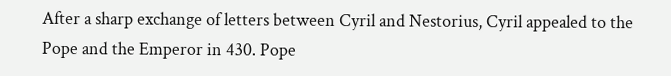After a sharp exchange of letters between Cyril and Nestorius, Cyril appealed to the Pope and the Emperor in 430. Pope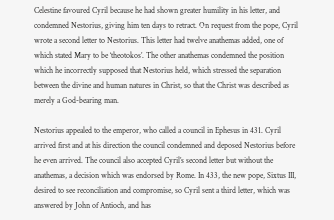Celestine favoured Cyril because he had shown greater humility in his letter, and condemned Nestorius, giving him ten days to retract. On request from the pope, Cyril wrote a second letter to Nestorius. This letter had twelve anathemas added, one of which stated Mary to be ‘theotokos’. The other anathemas condemned the position which he incorrectly supposed that Nestorius held, which stressed the separation between the divine and human natures in Christ, so that the Christ was described as merely a God-bearing man.

Nestorius appealed to the emperor, who called a council in Ephesus in 431. Cyril arrived first and at his direction the council condemned and deposed Nestorius before he even arrived. The council also accepted Cyril’s second letter but without the anathemas, a decision which was endorsed by Rome. In 433, the new pope, Sixtus III, desired to see reconciliation and compromise, so Cyril sent a third letter, which was answered by John of Antioch, and has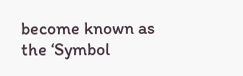become known as the ‘Symbol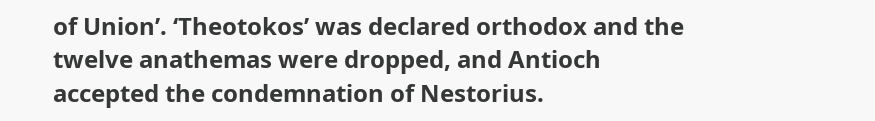of Union’. ‘Theotokos’ was declared orthodox and the twelve anathemas were dropped, and Antioch accepted the condemnation of Nestorius.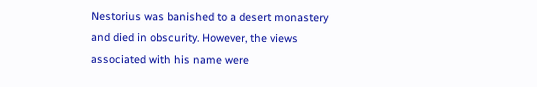Nestorius was banished to a desert monastery and died in obscurity. However, the views associated with his name were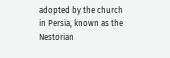adopted by the church in Persia, known as the Nestorian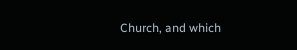Church, and which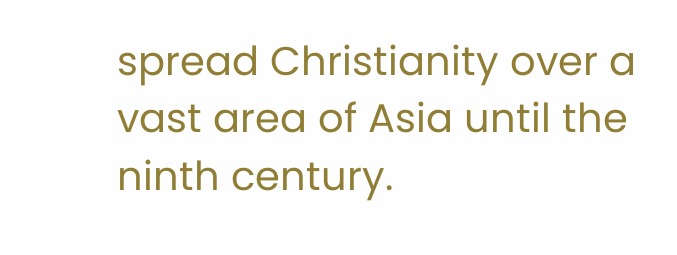spread Christianity over a vast area of Asia until the ninth century.